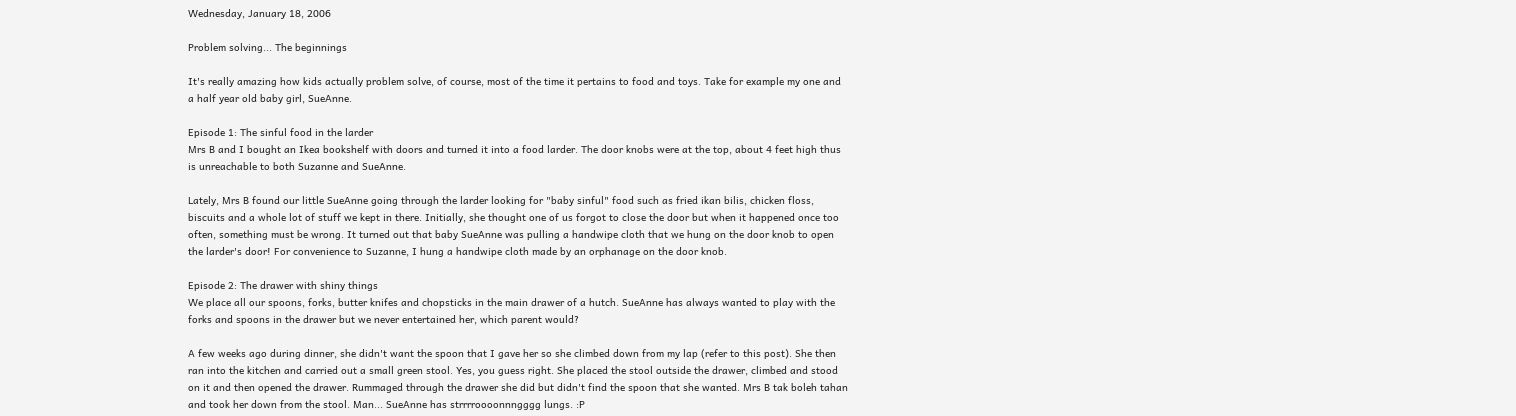Wednesday, January 18, 2006

Problem solving... The beginnings

It's really amazing how kids actually problem solve, of course, most of the time it pertains to food and toys. Take for example my one and a half year old baby girl, SueAnne.

Episode 1: The sinful food in the larder
Mrs B and I bought an Ikea bookshelf with doors and turned it into a food larder. The door knobs were at the top, about 4 feet high thus is unreachable to both Suzanne and SueAnne.

Lately, Mrs B found our little SueAnne going through the larder looking for "baby sinful" food such as fried ikan bilis, chicken floss, biscuits and a whole lot of stuff we kept in there. Initially, she thought one of us forgot to close the door but when it happened once too often, something must be wrong. It turned out that baby SueAnne was pulling a handwipe cloth that we hung on the door knob to open the larder's door! For convenience to Suzanne, I hung a handwipe cloth made by an orphanage on the door knob.

Episode 2: The drawer with shiny things
We place all our spoons, forks, butter knifes and chopsticks in the main drawer of a hutch. SueAnne has always wanted to play with the forks and spoons in the drawer but we never entertained her, which parent would?

A few weeks ago during dinner, she didn't want the spoon that I gave her so she climbed down from my lap (refer to this post). She then ran into the kitchen and carried out a small green stool. Yes, you guess right. She placed the stool outside the drawer, climbed and stood on it and then opened the drawer. Rummaged through the drawer she did but didn't find the spoon that she wanted. Mrs B tak boleh tahan and took her down from the stool. Man... SueAnne has strrrroooonnngggg lungs. :P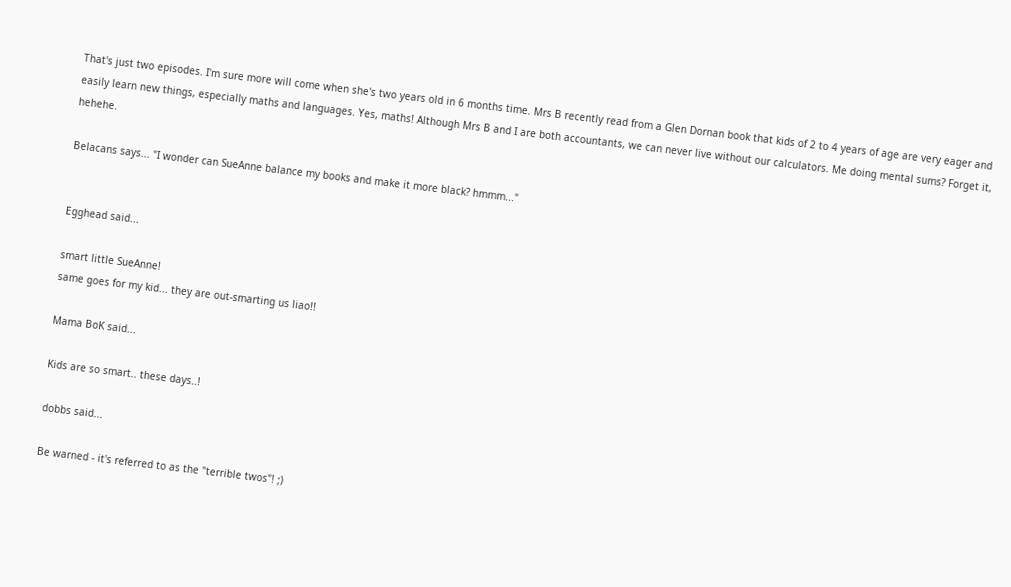That's just two episodes. I'm sure more will come when she's two years old in 6 months time. Mrs B recently read from a Glen Dornan book that kids of 2 to 4 years of age are very eager and easily learn new things, especially maths and languages. Yes, maths! Although Mrs B and I are both accountants, we can never live without our calculators. Me doing mental sums? Forget it, hehehe.

Belacans says... "I wonder can SueAnne balance my books and make it more black? hmmm..."


Egghead said...

smart little SueAnne!
same goes for my kid... they are out-smarting us liao!!

Mama BoK said...

Kids are so smart.. these days..!

dobbs said...

Be warned - it's referred to as the "terrible twos"! ;)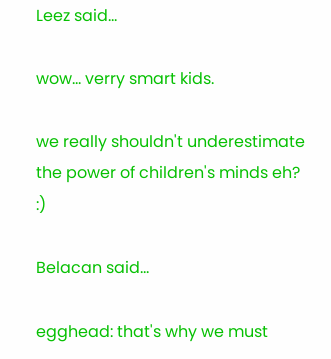Leez said...

wow... verry smart kids.

we really shouldn't underestimate the power of children's minds eh? :)

Belacan said...

egghead: that's why we must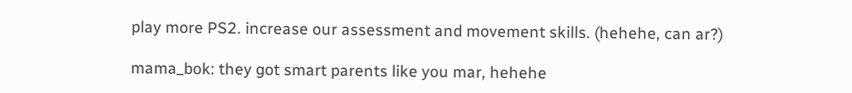play more PS2. increase our assessment and movement skills. (hehehe, can ar?)

mama_bok: they got smart parents like you mar, hehehe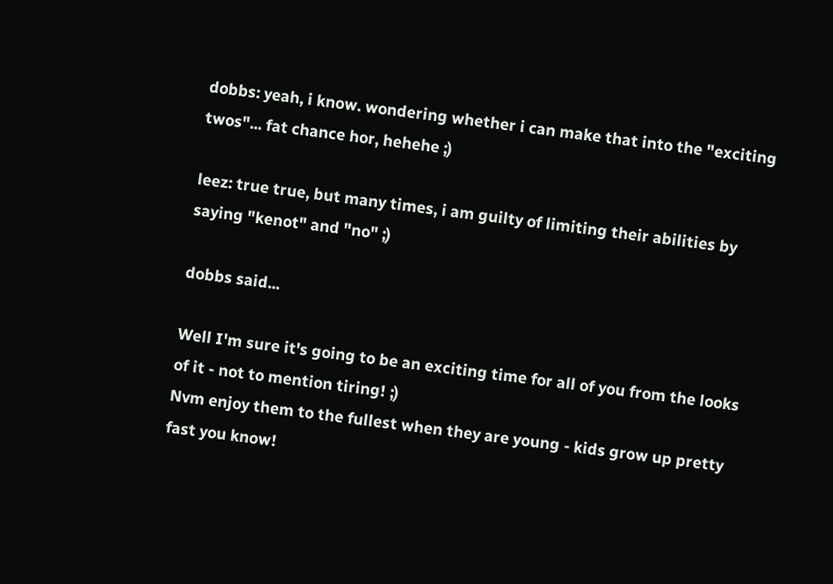dobbs: yeah, i know. wondering whether i can make that into the "exciting twos"... fat chance hor, hehehe ;)

leez: true true, but many times, i am guilty of limiting their abilities by saying "kenot" and "no" ;)

dobbs said...

Well I'm sure it's going to be an exciting time for all of you from the looks of it - not to mention tiring! ;)
Nvm enjoy them to the fullest when they are young - kids grow up pretty fast you know!